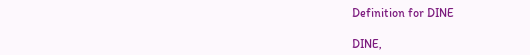Definition for DINE

DINE,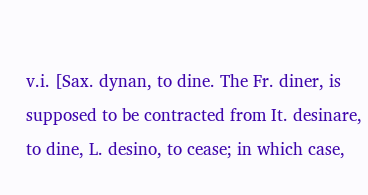v.i. [Sax. dynan, to dine. The Fr. diner, is supposed to be contracted from It. desinare, to dine, L. desino, to cease; in which case,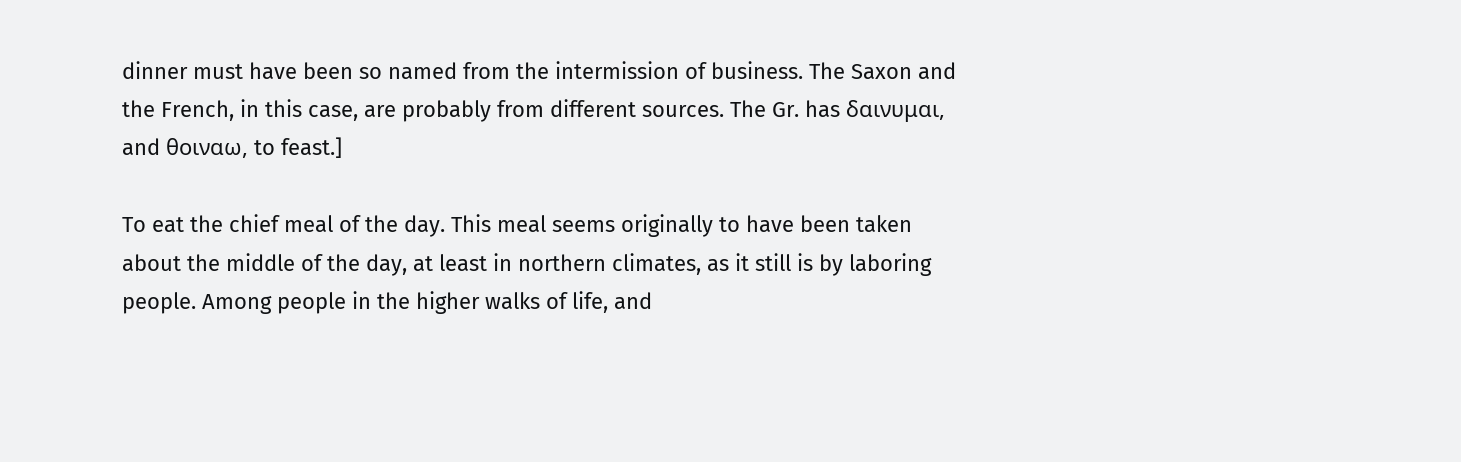dinner must have been so named from the intermission of business. The Saxon and the French, in this case, are probably from different sources. The Gr. has δαινυμαι, and θοιναω, to feast.]

To eat the chief meal of the day. This meal seems originally to have been taken about the middle of the day, at least in northern climates, as it still is by laboring people. Among people in the higher walks of life, and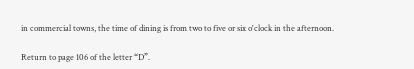in commercial towns, the time of dining is from two to five or six o'clock in the afternoon.

Return to page 106 of the letter “D”.